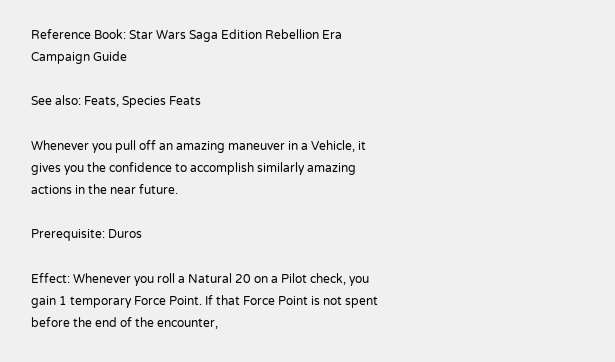Reference Book: Star Wars Saga Edition Rebellion Era Campaign Guide

See also: Feats, Species Feats

Whenever you pull off an amazing maneuver in a Vehicle, it gives you the confidence to accomplish similarly amazing actions in the near future.

Prerequisite: Duros

Effect: Whenever you roll a Natural 20 on a Pilot check, you gain 1 temporary Force Point. If that Force Point is not spent before the end of the encounter,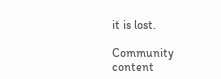it is lost.

Community content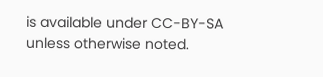is available under CC-BY-SA unless otherwise noted.